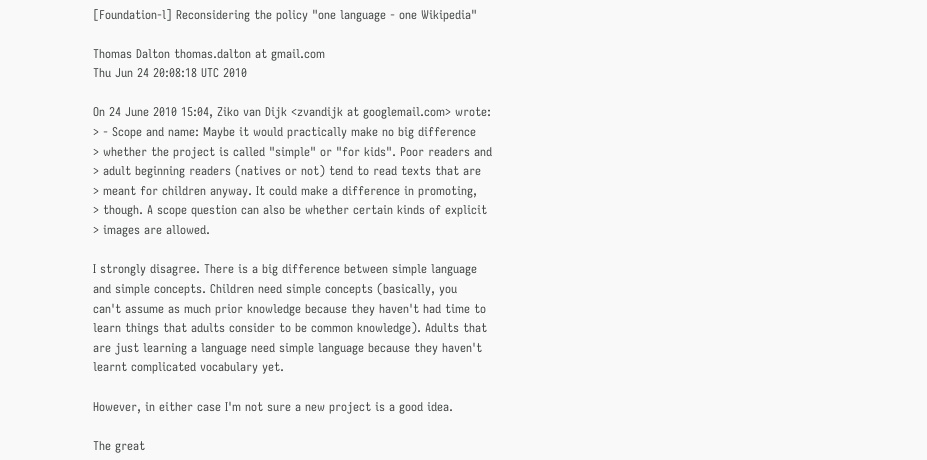[Foundation-l] Reconsidering the policy "one language - one Wikipedia"

Thomas Dalton thomas.dalton at gmail.com
Thu Jun 24 20:08:18 UTC 2010

On 24 June 2010 15:04, Ziko van Dijk <zvandijk at googlemail.com> wrote:
> - Scope and name: Maybe it would practically make no big difference
> whether the project is called "simple" or "for kids". Poor readers and
> adult beginning readers (natives or not) tend to read texts that are
> meant for children anyway. It could make a difference in promoting,
> though. A scope question can also be whether certain kinds of explicit
> images are allowed.

I strongly disagree. There is a big difference between simple language
and simple concepts. Children need simple concepts (basically, you
can't assume as much prior knowledge because they haven't had time to
learn things that adults consider to be common knowledge). Adults that
are just learning a language need simple language because they haven't
learnt complicated vocabulary yet.

However, in either case I'm not sure a new project is a good idea.

The great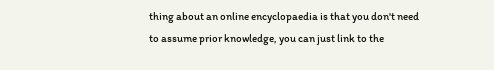thing about an online encyclopaedia is that you don't need
to assume prior knowledge, you can just link to the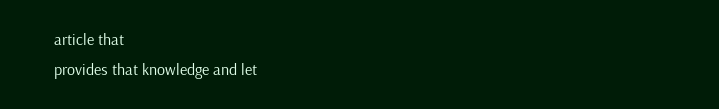article that
provides that knowledge and let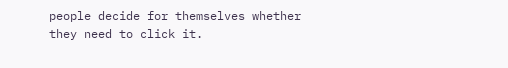people decide for themselves whether
they need to click it.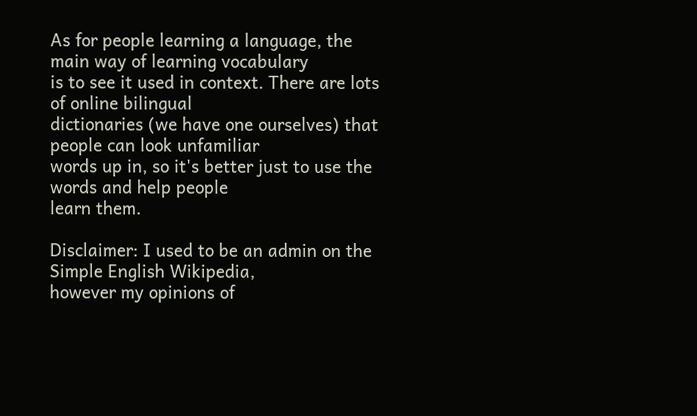As for people learning a language, the main way of learning vocabulary
is to see it used in context. There are lots of online bilingual
dictionaries (we have one ourselves) that people can look unfamiliar
words up in, so it's better just to use the words and help people
learn them.

Disclaimer: I used to be an admin on the Simple English Wikipedia,
however my opinions of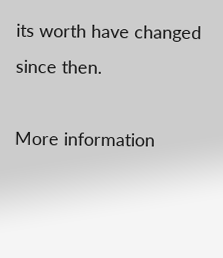its worth have changed since then.

More information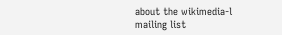about the wikimedia-l mailing list